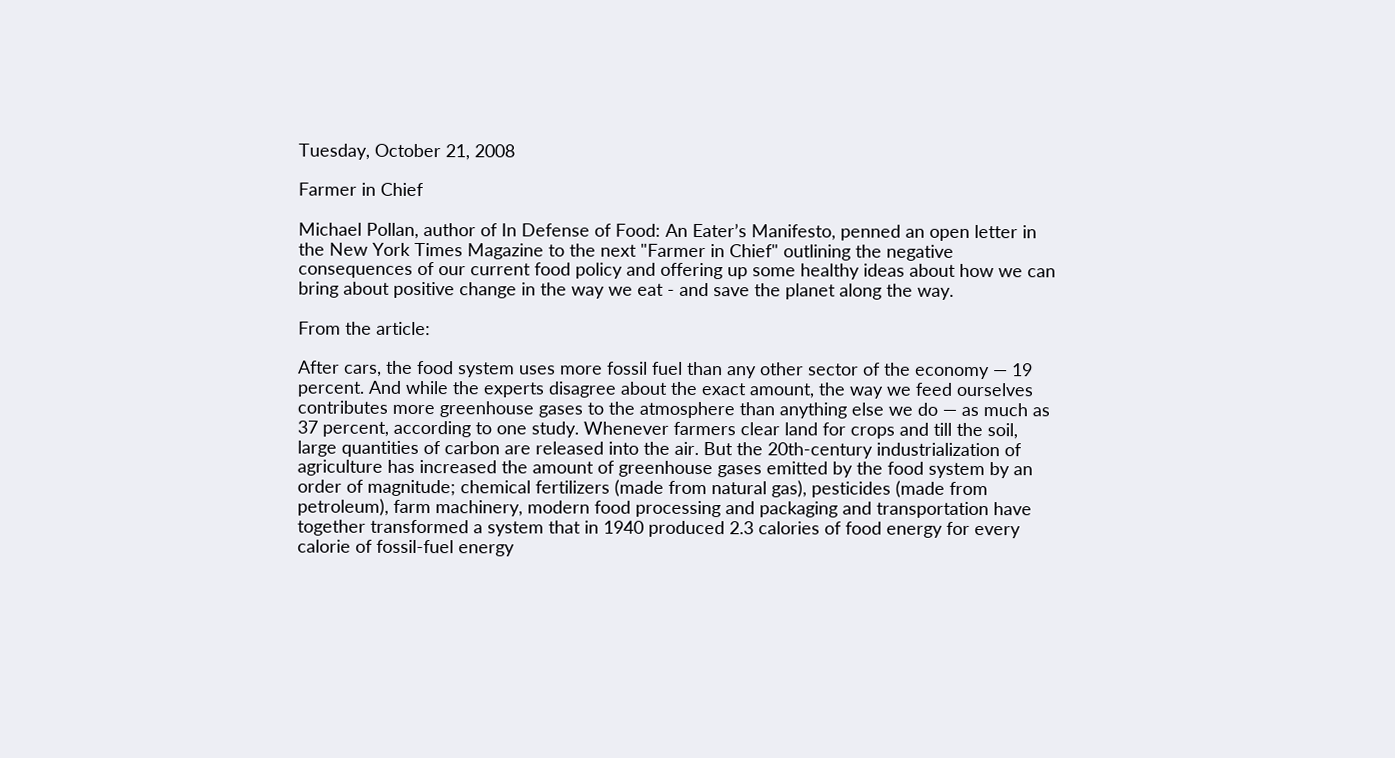Tuesday, October 21, 2008

Farmer in Chief

Michael Pollan, author of In Defense of Food: An Eater’s Manifesto, penned an open letter in the New York Times Magazine to the next "Farmer in Chief" outlining the negative consequences of our current food policy and offering up some healthy ideas about how we can bring about positive change in the way we eat - and save the planet along the way.

From the article:

After cars, the food system uses more fossil fuel than any other sector of the economy — 19 percent. And while the experts disagree about the exact amount, the way we feed ourselves contributes more greenhouse gases to the atmosphere than anything else we do — as much as 37 percent, according to one study. Whenever farmers clear land for crops and till the soil, large quantities of carbon are released into the air. But the 20th-century industrialization of agriculture has increased the amount of greenhouse gases emitted by the food system by an order of magnitude; chemical fertilizers (made from natural gas), pesticides (made from petroleum), farm machinery, modern food processing and packaging and transportation have together transformed a system that in 1940 produced 2.3 calories of food energy for every calorie of fossil-fuel energy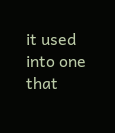it used into one that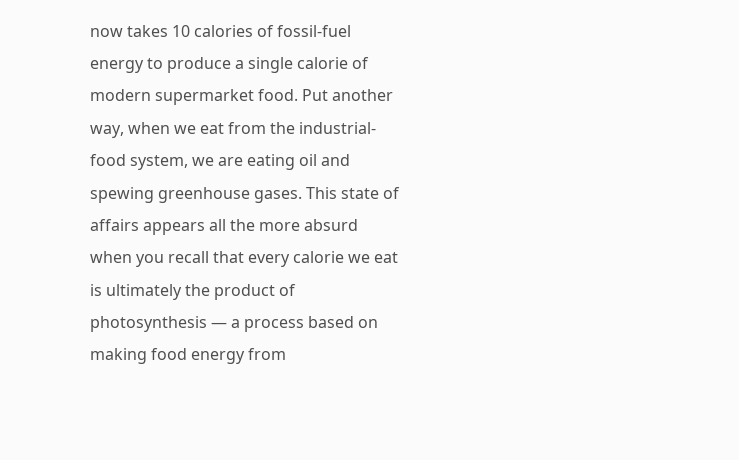now takes 10 calories of fossil-fuel energy to produce a single calorie of modern supermarket food. Put another way, when we eat from the industrial-food system, we are eating oil and spewing greenhouse gases. This state of affairs appears all the more absurd when you recall that every calorie we eat is ultimately the product of photosynthesis — a process based on making food energy from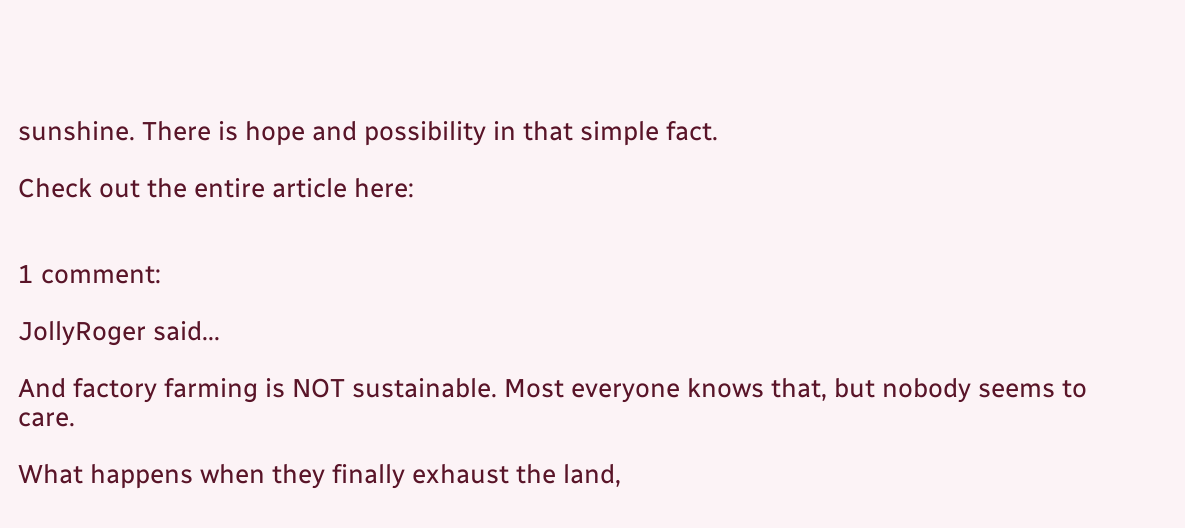sunshine. There is hope and possibility in that simple fact.

Check out the entire article here:


1 comment:

JollyRoger said...

And factory farming is NOT sustainable. Most everyone knows that, but nobody seems to care.

What happens when they finally exhaust the land,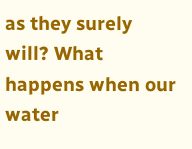as they surely will? What happens when our water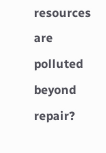resources are polluted beyond repair?